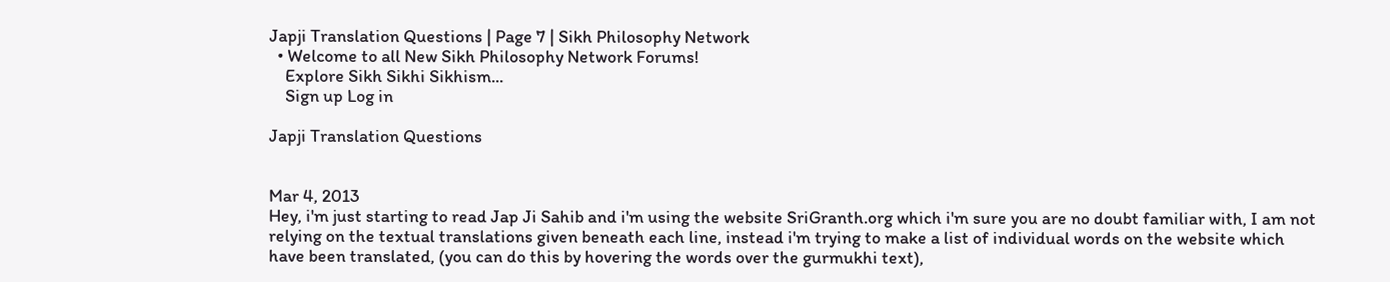Japji Translation Questions | Page 7 | Sikh Philosophy Network
  • Welcome to all New Sikh Philosophy Network Forums!
    Explore Sikh Sikhi Sikhism...
    Sign up Log in

Japji Translation Questions


Mar 4, 2013
Hey, i'm just starting to read Jap Ji Sahib and i'm using the website SriGranth.org which i'm sure you are no doubt familiar with, I am not relying on the textual translations given beneath each line, instead i'm trying to make a list of individual words on the website which have been translated, (you can do this by hovering the words over the gurmukhi text),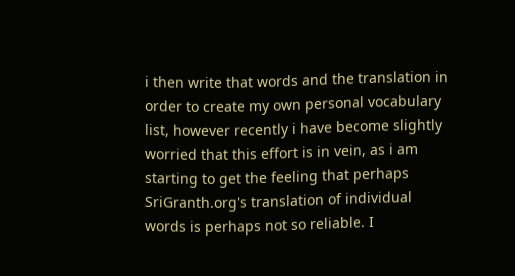i then write that words and the translation in order to create my own personal vocabulary list, however recently i have become slightly worried that this effort is in vein, as i am starting to get the feeling that perhaps SriGranth.org's translation of individual words is perhaps not so reliable. I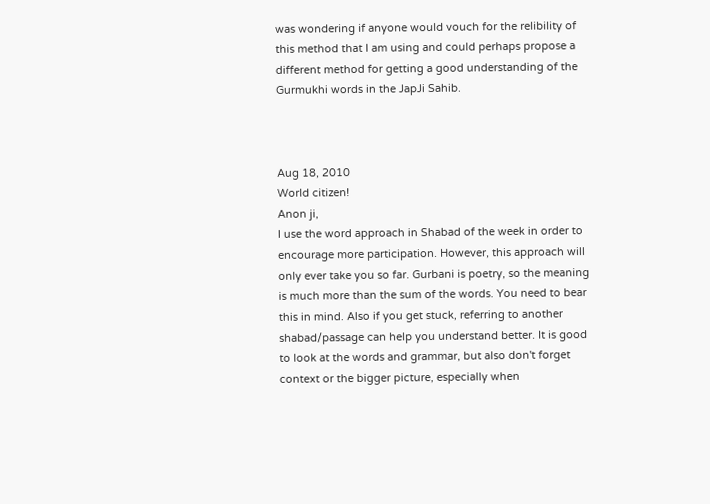was wondering if anyone would vouch for the relibility of this method that I am using and could perhaps propose a different method for getting a good understanding of the Gurmukhi words in the JapJi Sahib.



Aug 18, 2010
World citizen!
Anon ji,
I use the word approach in Shabad of the week in order to encourage more participation. However, this approach will only ever take you so far. Gurbani is poetry, so the meaning is much more than the sum of the words. You need to bear this in mind. Also if you get stuck, referring to another shabad/passage can help you understand better. It is good to look at the words and grammar, but also don't forget context or the bigger picture, especially when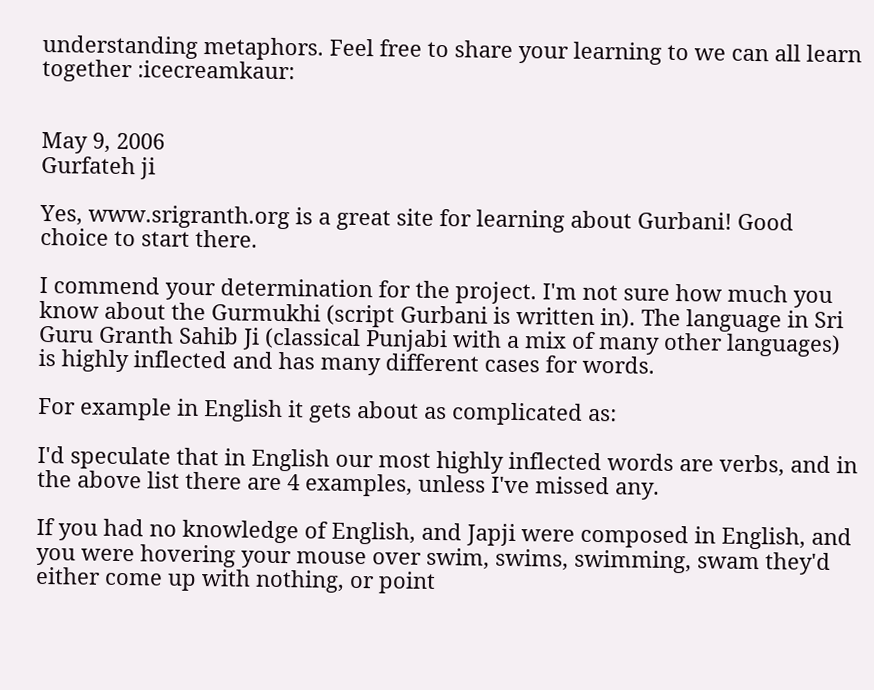understanding metaphors. Feel free to share your learning to we can all learn together :icecreamkaur:


May 9, 2006
Gurfateh ji

Yes, www.srigranth.org is a great site for learning about Gurbani! Good choice to start there.

I commend your determination for the project. I'm not sure how much you know about the Gurmukhi (script Gurbani is written in). The language in Sri Guru Granth Sahib Ji (classical Punjabi with a mix of many other languages) is highly inflected and has many different cases for words.

For example in English it gets about as complicated as:

I'd speculate that in English our most highly inflected words are verbs, and in the above list there are 4 examples, unless I've missed any.

If you had no knowledge of English, and Japji were composed in English, and you were hovering your mouse over swim, swims, swimming, swam they'd either come up with nothing, or point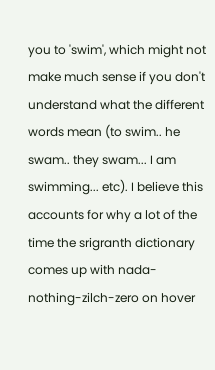you to 'swim', which might not make much sense if you don't understand what the different words mean (to swim.. he swam.. they swam... I am swimming... etc). I believe this accounts for why a lot of the time the srigranth dictionary comes up with nada-nothing-zilch-zero on hover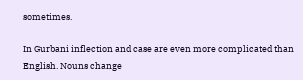sometimes.

In Gurbani inflection and case are even more complicated than English. Nouns change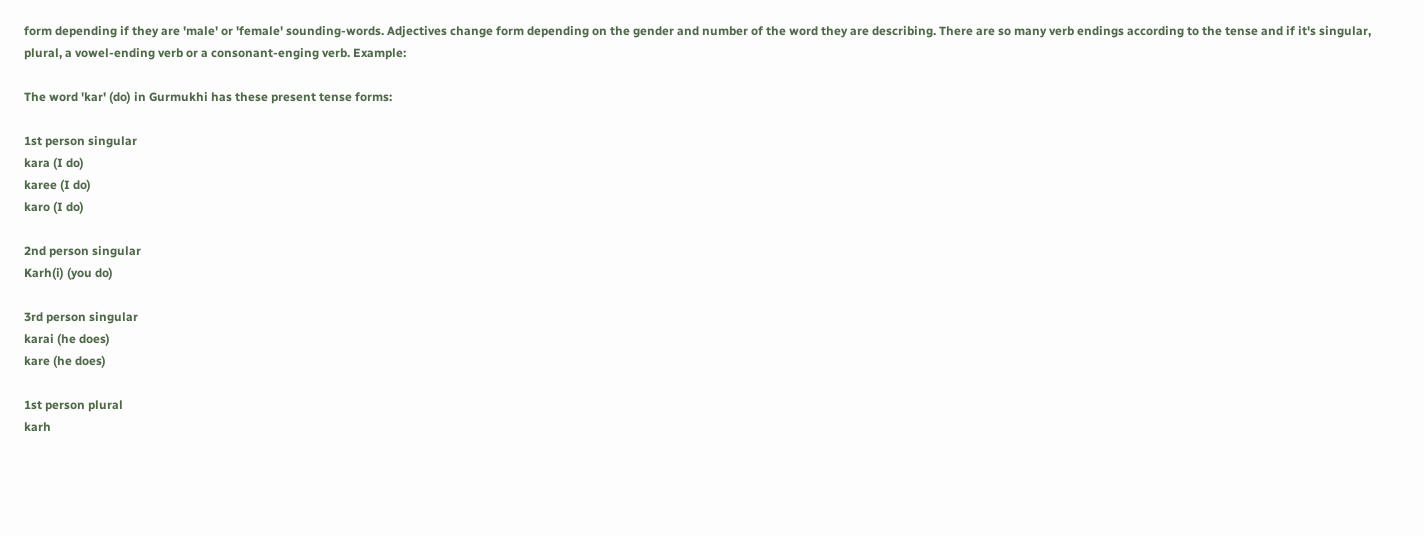form depending if they are 'male' or 'female' sounding-words. Adjectives change form depending on the gender and number of the word they are describing. There are so many verb endings according to the tense and if it's singular, plural, a vowel-ending verb or a consonant-enging verb. Example:

The word 'kar' (do) in Gurmukhi has these present tense forms:

1st person singular
kara (I do)
karee (I do)
karo (I do)

2nd person singular
Karh(i) (you do)

3rd person singular
karai (he does)
kare (he does)

1st person plural
karh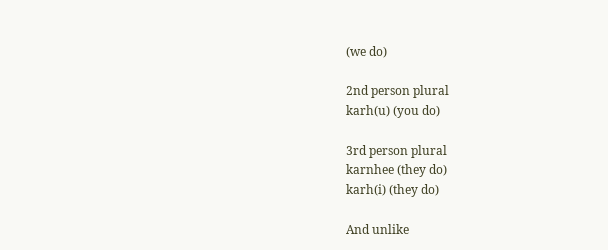(we do)

2nd person plural
karh(u) (you do)

3rd person plural
karnhee (they do)
karh(i) (they do)

And unlike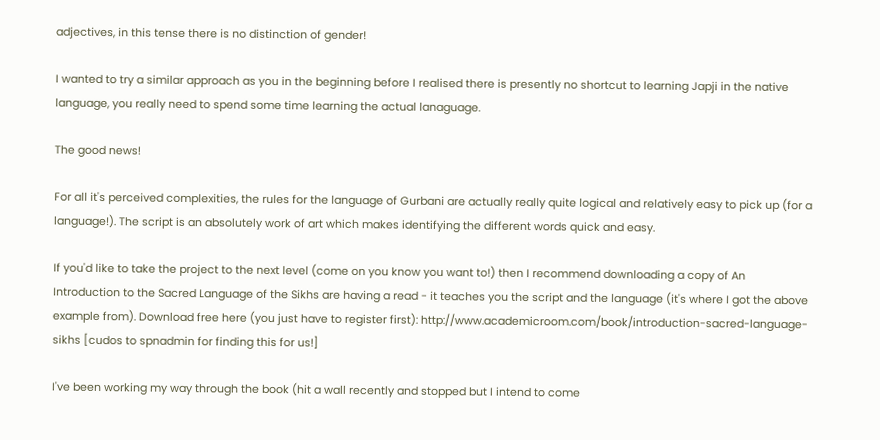adjectives, in this tense there is no distinction of gender!

I wanted to try a similar approach as you in the beginning before I realised there is presently no shortcut to learning Japji in the native language, you really need to spend some time learning the actual lanaguage.

The good news!

For all it's perceived complexities, the rules for the language of Gurbani are actually really quite logical and relatively easy to pick up (for a language!). The script is an absolutely work of art which makes identifying the different words quick and easy.

If you'd like to take the project to the next level (come on you know you want to!) then I recommend downloading a copy of An Introduction to the Sacred Language of the Sikhs are having a read - it teaches you the script and the language (it's where I got the above example from). Download free here (you just have to register first): http://www.academicroom.com/book/introduction-sacred-language-sikhs [cudos to spnadmin for finding this for us!]

I've been working my way through the book (hit a wall recently and stopped but I intend to come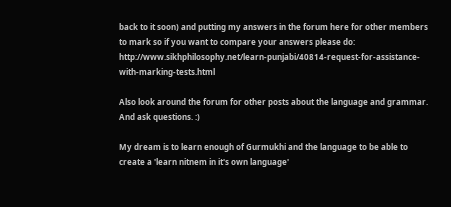back to it soon) and putting my answers in the forum here for other members to mark so if you want to compare your answers please do: http://www.sikhphilosophy.net/learn-punjabi/40814-request-for-assistance-with-marking-tests.html

Also look around the forum for other posts about the language and grammar. And ask questions. :)

My dream is to learn enough of Gurmukhi and the language to be able to create a 'learn nitnem in it's own language'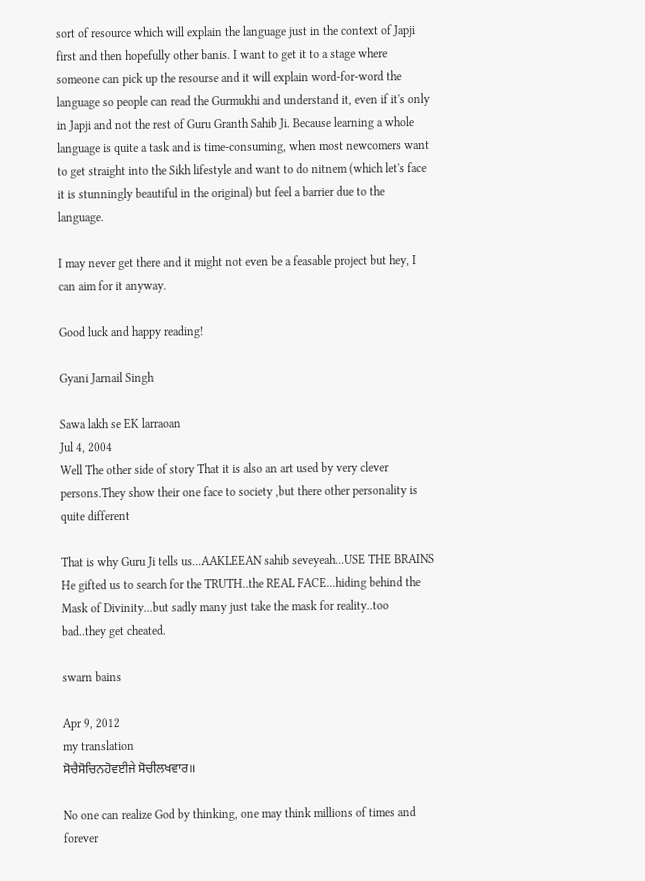sort of resource which will explain the language just in the context of Japji first and then hopefully other banis. I want to get it to a stage where someone can pick up the resourse and it will explain word-for-word the language so people can read the Gurmukhi and understand it, even if it's only in Japji and not the rest of Guru Granth Sahib Ji. Because learning a whole language is quite a task and is time-consuming, when most newcomers want to get straight into the Sikh lifestyle and want to do nitnem (which let's face it is stunningly beautiful in the original) but feel a barrier due to the language.

I may never get there and it might not even be a feasable project but hey, I can aim for it anyway.

Good luck and happy reading!

Gyani Jarnail Singh

Sawa lakh se EK larraoan
Jul 4, 2004
Well The other side of story That it is also an art used by very clever persons.They show their one face to society ,but there other personality is quite different

That is why Guru Ji tells us...AAKLEEAN sahib seveyeah...USE THE BRAINS He gifted us to search for the TRUTH..the REAL FACE...hiding behind the Mask of Divinity...but sadly many just take the mask for reality..too bad..they get cheated.

swarn bains

Apr 9, 2012
my translation
ਸੋਚੈਸੋਚਿਨਹੋਵਈਜੇ ਸੋਚੀਲਖਵਾਰ॥

No one can realize God by thinking, one may think millions of times and forever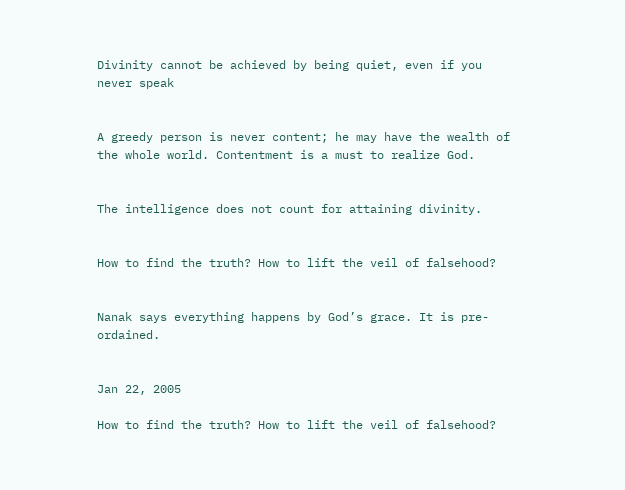Divinity cannot be achieved by being quiet, even if you never speak


A greedy person is never content; he may have the wealth of the whole world. Contentment is a must to realize God.


The intelligence does not count for attaining divinity.


How to find the truth? How to lift the veil of falsehood?


Nanak says everything happens by God’s grace. It is pre-ordained.


Jan 22, 2005

How to find the truth? How to lift the veil of falsehood?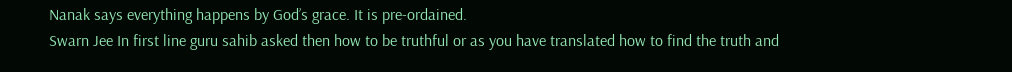Nanak says everything happens by God’s grace. It is pre-ordained.
Swarn Jee In first line guru sahib asked then how to be truthful or as you have translated how to find the truth and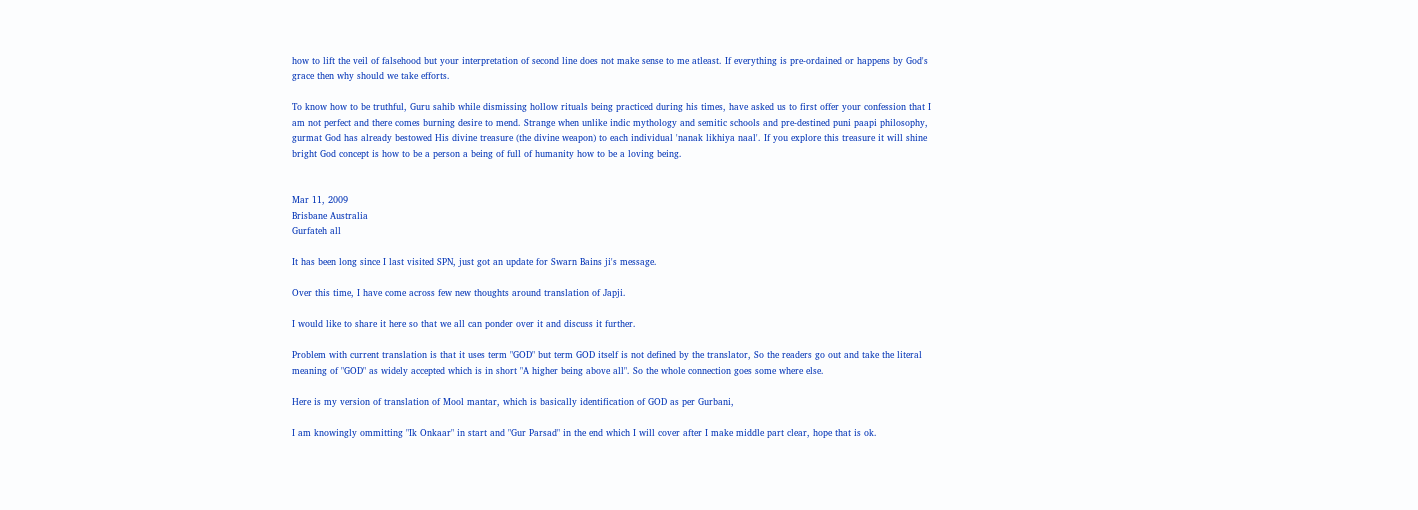how to lift the veil of falsehood but your interpretation of second line does not make sense to me atleast. If everything is pre-ordained or happens by God's grace then why should we take efforts.

To know how to be truthful, Guru sahib while dismissing hollow rituals being practiced during his times, have asked us to first offer your confession that I am not perfect and there comes burning desire to mend. Strange when unlike indic mythology and semitic schools and pre-destined puni paapi philosophy, gurmat God has already bestowed His divine treasure (the divine weapon) to each individual 'nanak likhiya naal'. If you explore this treasure it will shine bright God concept is how to be a person a being of full of humanity how to be a loving being.


Mar 11, 2009
Brisbane Australia
Gurfateh all

It has been long since I last visited SPN, just got an update for Swarn Bains ji's message.

Over this time, I have come across few new thoughts around translation of Japji.

I would like to share it here so that we all can ponder over it and discuss it further.

Problem with current translation is that it uses term "GOD" but term GOD itself is not defined by the translator, So the readers go out and take the literal meaning of "GOD" as widely accepted which is in short "A higher being above all". So the whole connection goes some where else.

Here is my version of translation of Mool mantar, which is basically identification of GOD as per Gurbani,

I am knowingly ommitting "Ik Onkaar" in start and "Gur Parsad" in the end which I will cover after I make middle part clear, hope that is ok.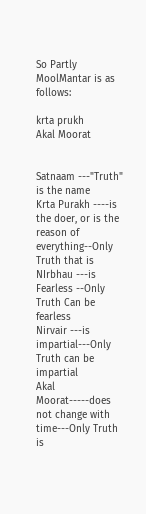So Partly MoolMantar is as follows:

krta prukh
Akal Moorat


Satnaam ---"Truth" is the name
Krta Purakh ----is the doer, or is the reason of everything--Only Truth that is
NIrbhau ---is Fearless --Only Truth Can be fearless
Nirvair ---is impartial---Only Truth can be impartial
Akal Moorat-----does not change with time---Only Truth is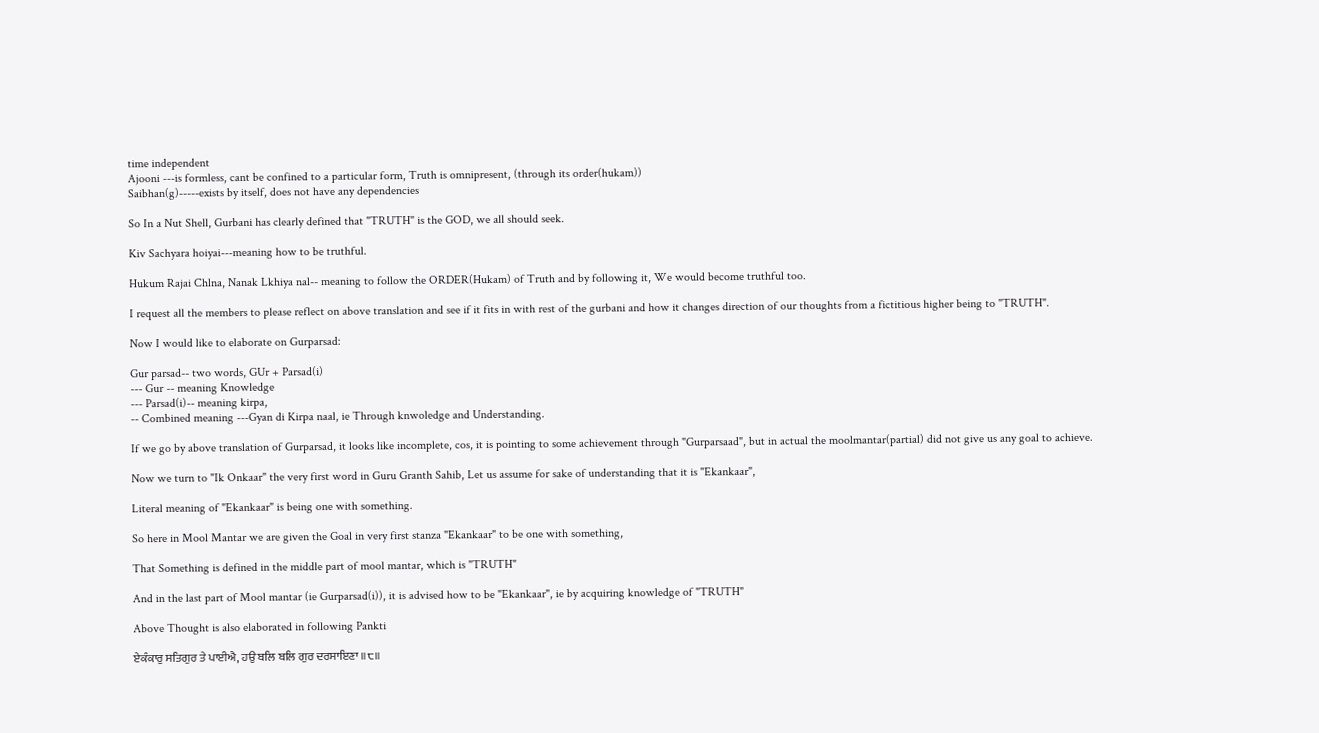time independent
Ajooni ---is formless, cant be confined to a particular form, Truth is omnipresent, (through its order(hukam))
Saibhan(g)-----exists by itself, does not have any dependencies

So In a Nut Shell, Gurbani has clearly defined that "TRUTH" is the GOD, we all should seek.

Kiv Sachyara hoiyai---meaning how to be truthful.

Hukum Rajai Chlna, Nanak Lkhiya nal-- meaning to follow the ORDER(Hukam) of Truth and by following it, We would become truthful too.

I request all the members to please reflect on above translation and see if it fits in with rest of the gurbani and how it changes direction of our thoughts from a fictitious higher being to "TRUTH".

Now I would like to elaborate on Gurparsad:

Gur parsad-- two words, GUr + Parsad(i)
--- Gur -- meaning Knowledge
--- Parsad(i)-- meaning kirpa,
-- Combined meaning ---Gyan di Kirpa naal, ie Through knwoledge and Understanding.

If we go by above translation of Gurparsad, it looks like incomplete, cos, it is pointing to some achievement through "Gurparsaad", but in actual the moolmantar(partial) did not give us any goal to achieve.

Now we turn to "Ik Onkaar" the very first word in Guru Granth Sahib, Let us assume for sake of understanding that it is "Ekankaar",

Literal meaning of "Ekankaar" is being one with something.

So here in Mool Mantar we are given the Goal in very first stanza "Ekankaar" to be one with something,

That Something is defined in the middle part of mool mantar, which is "TRUTH"

And in the last part of Mool mantar (ie Gurparsad(i)), it is advised how to be "Ekankaar", ie by acquiring knowledge of "TRUTH"

Above Thought is also elaborated in following Pankti

ਏਕੰਕਾਰੁ ਸਤਿਗੁਰ ਤੇ ਪਾਈਐ, ਹਉ ਬਲਿ ਬਲਿ ਗੁਰ ਦਰਸਾਇਣਾ ॥੮॥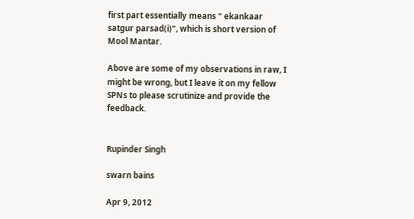first part essentially means " ekankaar satgur parsad(i)", which is short version of Mool Mantar.

Above are some of my observations in raw, I might be wrong, but I leave it on my fellow SPNs to please scrutinize and provide the feedback.


Rupinder Singh

swarn bains

Apr 9, 2012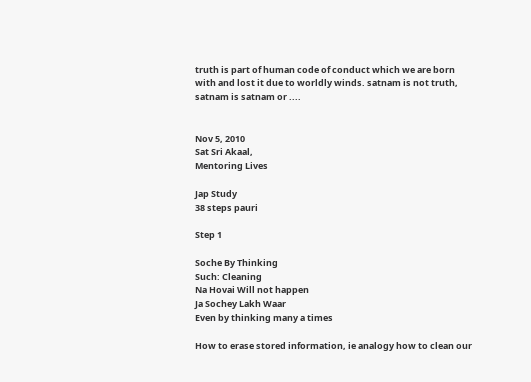truth is part of human code of conduct which we are born with and lost it due to worldly winds. satnam is not truth, satnam is satnam or ....


Nov 5, 2010
Sat Sri Akaal,
Mentoring Lives

Jap Study
38 steps pauri

Step 1

Soche By Thinking
Such: Cleaning
Na Hovai Will not happen
Ja Sochey Lakh Waar
Even by thinking many a times

How to erase stored information, ie analogy how to clean our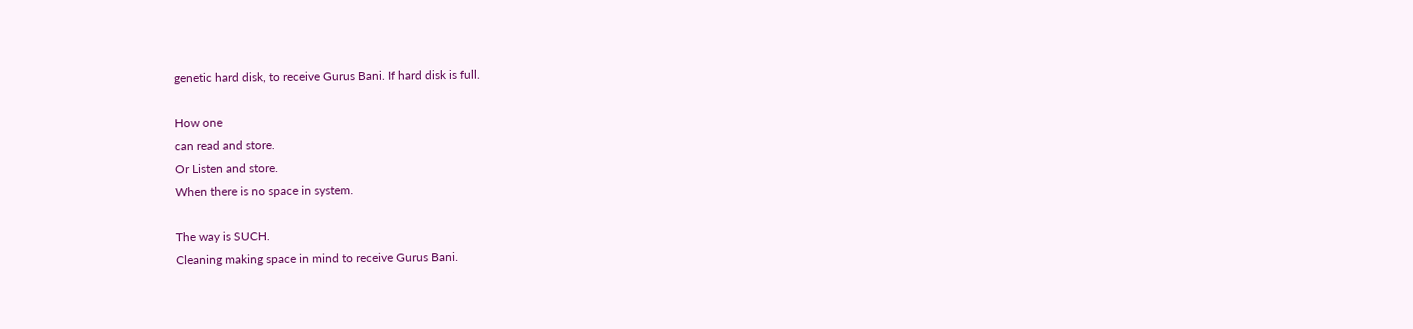genetic hard disk, to receive Gurus Bani. If hard disk is full.

How one
can read and store.
Or Listen and store.
When there is no space in system.

The way is SUCH.
Cleaning making space in mind to receive Gurus Bani.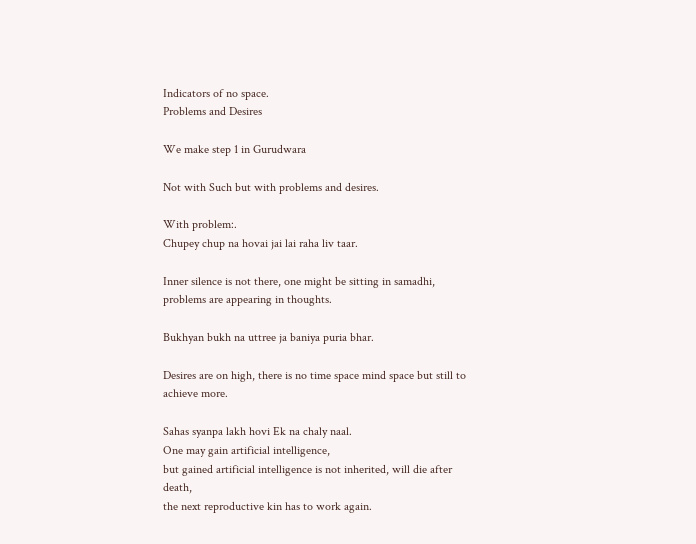Indicators of no space.
Problems and Desires

We make step 1 in Gurudwara

Not with Such but with problems and desires.

With problem:.
Chupey chup na hovai jai lai raha liv taar.

Inner silence is not there, one might be sitting in samadhi, problems are appearing in thoughts.

Bukhyan bukh na uttree ja baniya puria bhar.

Desires are on high, there is no time space mind space but still to achieve more.

Sahas syanpa lakh hovi Ek na chaly naal.
One may gain artificial intelligence,
but gained artificial intelligence is not inherited, will die after death,
the next reproductive kin has to work again.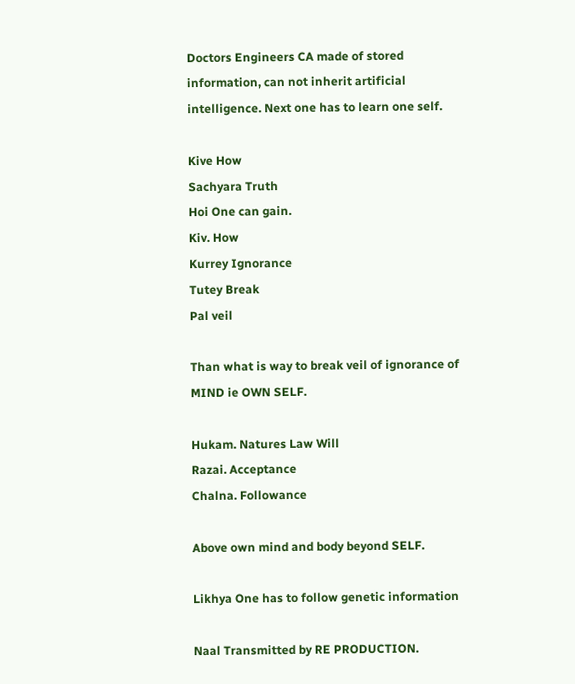Doctors Engineers CA made of stored information, can not inherit artificial intelligence. Next one has to learn one self.

Kive How
Sachyara Truth
Hoi One can gain.
Kiv. How
Kurrey Ignorance
Tutey Break
Pal veil

Than what is way to break veil of ignorance of MIND ie OWN SELF.

Hukam. Natures Law Will
Razai. Acceptance
Chalna. Followance

Above own mind and body beyond SELF.

Likhya One has to follow genetic information

Naal Transmitted by RE PRODUCTION.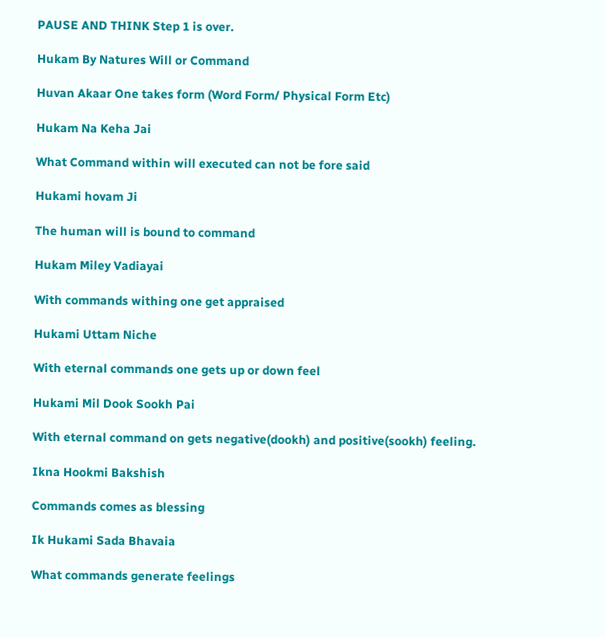PAUSE AND THINK Step 1 is over.

Hukam By Natures Will or Command

Huvan Akaar One takes form (Word Form/ Physical Form Etc)

Hukam Na Keha Jai

What Command within will executed can not be fore said

Hukami hovam Ji

The human will is bound to command

Hukam Miley Vadiayai

With commands withing one get appraised

Hukami Uttam Niche

With eternal commands one gets up or down feel

Hukami Mil Dook Sookh Pai

With eternal command on gets negative(dookh) and positive(sookh) feeling.

Ikna Hookmi Bakshish

Commands comes as blessing

Ik Hukami Sada Bhavaia

What commands generate feelings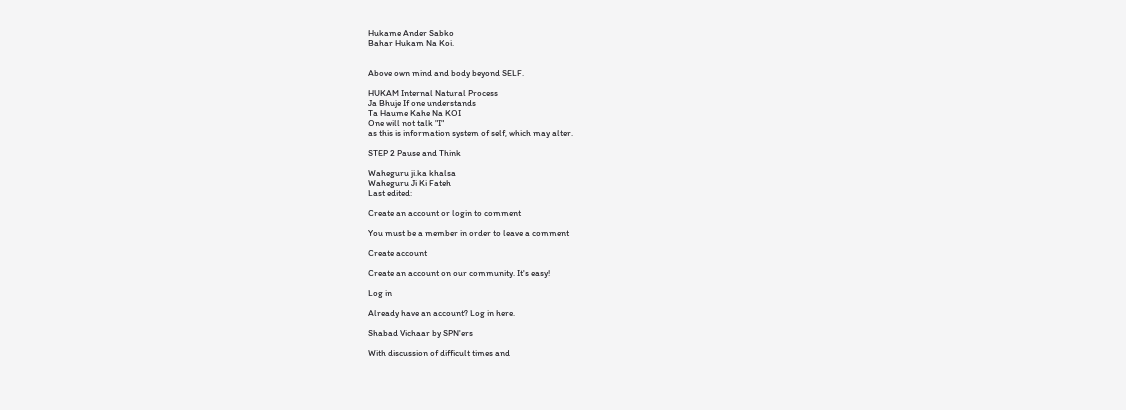Hukame Ander Sabko
Bahar Hukam Na Koi.


Above own mind and body beyond SELF.

HUKAM Internal Natural Process
Ja Bhuje If one understands
Ta Haume Kahe Na KOI
One will not talk "I"
as this is information system of self, which may alter.

STEP 2 Pause and Think

Waheguru ji.ka khalsa
Waheguru Ji Ki Fateh
Last edited:

Create an account or login to comment

You must be a member in order to leave a comment

Create account

Create an account on our community. It's easy!

Log in

Already have an account? Log in here.

Shabad Vichaar by SPN'ers

With discussion of difficult times and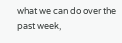what we can do over the past week,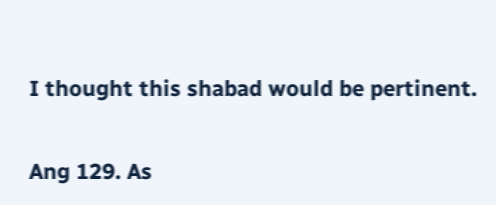I thought this shabad would be pertinent.

Ang 129. As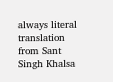always literal translation from Sant Singh Khalsa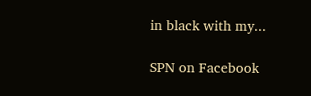in black with my...

SPN on Facebook